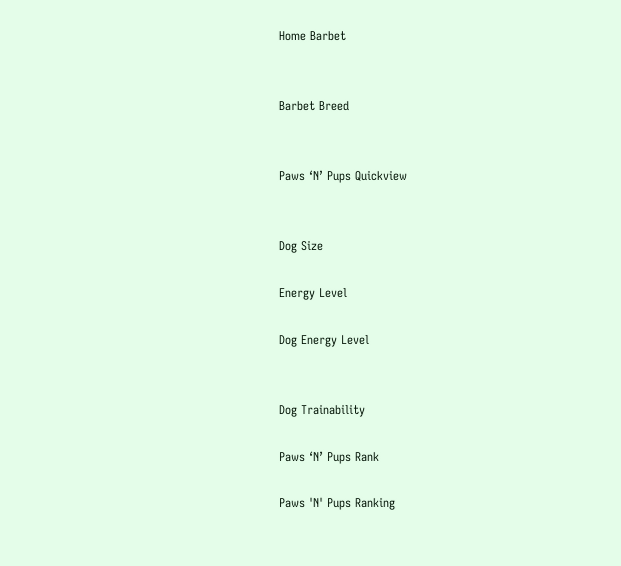Home Barbet


Barbet Breed


Paws ‘N’ Pups Quickview


Dog Size

Energy Level

Dog Energy Level


Dog Trainability

Paws ‘N’ Pups Rank

Paws 'N' Pups Ranking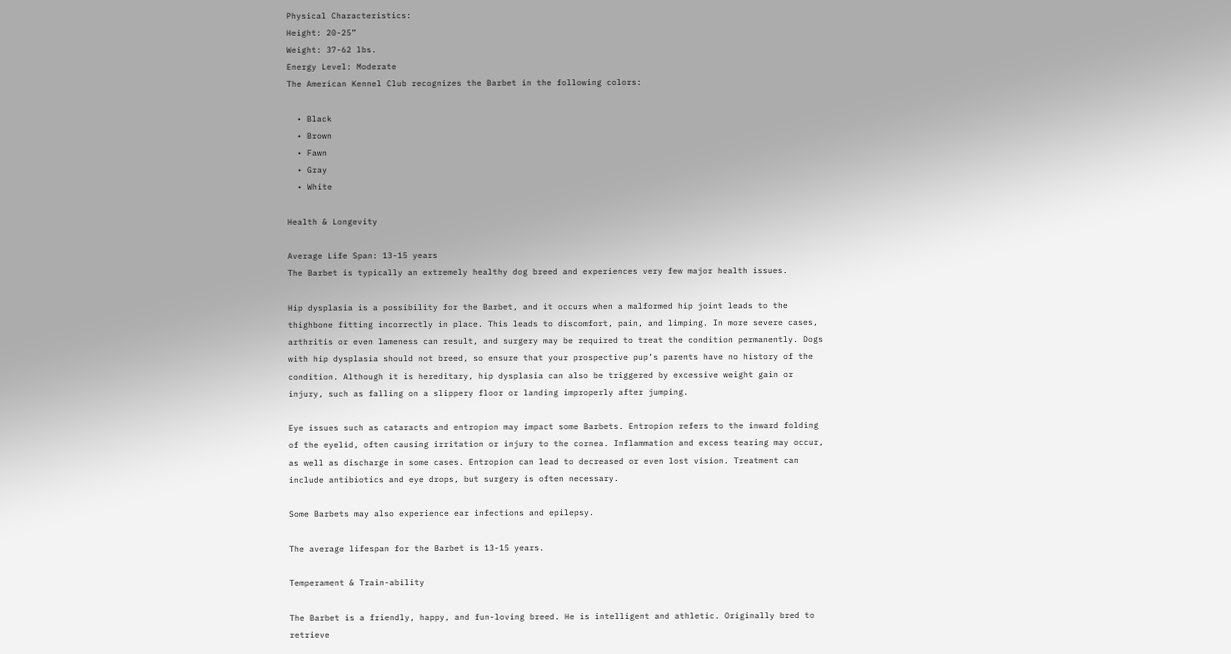Physical Characteristics:
Height: 20-25”
Weight: 37-62 lbs.
Energy Level: Moderate
The American Kennel Club recognizes the Barbet in the following colors:

  • Black
  • Brown
  • Fawn
  • Gray
  • White

Health & Longevity

Average Life Span: 13-15 years
The Barbet is typically an extremely healthy dog breed and experiences very few major health issues.

Hip dysplasia is a possibility for the Barbet, and it occurs when a malformed hip joint leads to the thighbone fitting incorrectly in place. This leads to discomfort, pain, and limping. In more severe cases, arthritis or even lameness can result, and surgery may be required to treat the condition permanently. Dogs with hip dysplasia should not breed, so ensure that your prospective pup’s parents have no history of the condition. Although it is hereditary, hip dysplasia can also be triggered by excessive weight gain or injury, such as falling on a slippery floor or landing improperly after jumping.

Eye issues such as cataracts and entropion may impact some Barbets. Entropion refers to the inward folding of the eyelid, often causing irritation or injury to the cornea. Inflammation and excess tearing may occur, as well as discharge in some cases. Entropion can lead to decreased or even lost vision. Treatment can include antibiotics and eye drops, but surgery is often necessary.

Some Barbets may also experience ear infections and epilepsy.

The average lifespan for the Barbet is 13-15 years.

Temperament & Train-ability

The Barbet is a friendly, happy, and fun-loving breed. He is intelligent and athletic. Originally bred to retrieve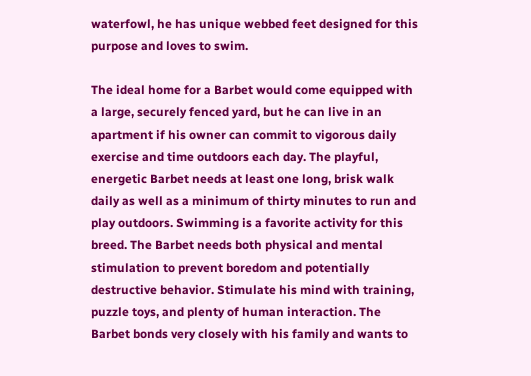waterfowl, he has unique webbed feet designed for this purpose and loves to swim.

The ideal home for a Barbet would come equipped with a large, securely fenced yard, but he can live in an apartment if his owner can commit to vigorous daily exercise and time outdoors each day. The playful, energetic Barbet needs at least one long, brisk walk daily as well as a minimum of thirty minutes to run and play outdoors. Swimming is a favorite activity for this breed. The Barbet needs both physical and mental stimulation to prevent boredom and potentially destructive behavior. Stimulate his mind with training, puzzle toys, and plenty of human interaction. The Barbet bonds very closely with his family and wants to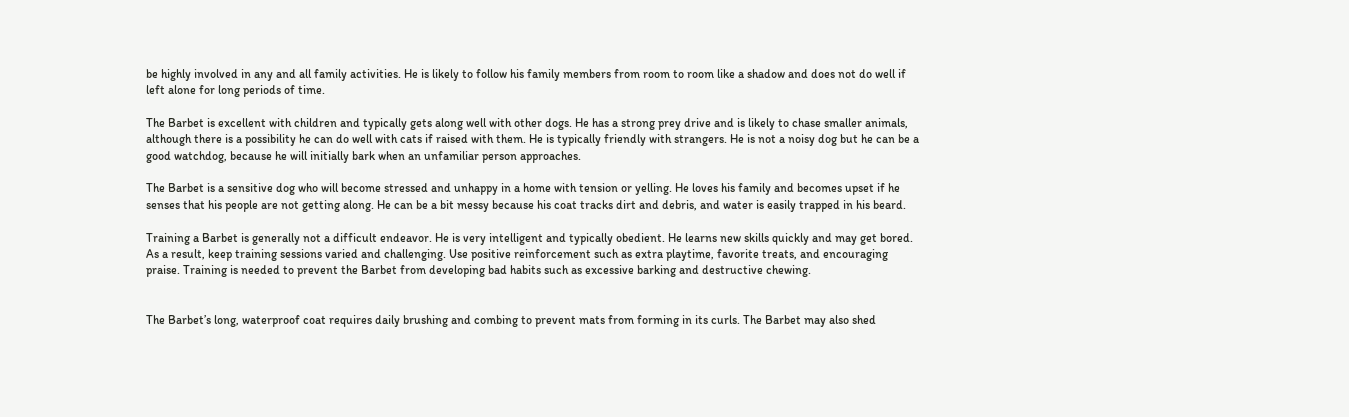be highly involved in any and all family activities. He is likely to follow his family members from room to room like a shadow and does not do well if left alone for long periods of time.

The Barbet is excellent with children and typically gets along well with other dogs. He has a strong prey drive and is likely to chase smaller animals, although there is a possibility he can do well with cats if raised with them. He is typically friendly with strangers. He is not a noisy dog but he can be a good watchdog, because he will initially bark when an unfamiliar person approaches.

The Barbet is a sensitive dog who will become stressed and unhappy in a home with tension or yelling. He loves his family and becomes upset if he senses that his people are not getting along. He can be a bit messy because his coat tracks dirt and debris, and water is easily trapped in his beard.

Training a Barbet is generally not a difficult endeavor. He is very intelligent and typically obedient. He learns new skills quickly and may get bored. As a result, keep training sessions varied and challenging. Use positive reinforcement such as extra playtime, favorite treats, and encouraging praise. Training is needed to prevent the Barbet from developing bad habits such as excessive barking and destructive chewing.


The Barbet’s long, waterproof coat requires daily brushing and combing to prevent mats from forming in its curls. The Barbet may also shed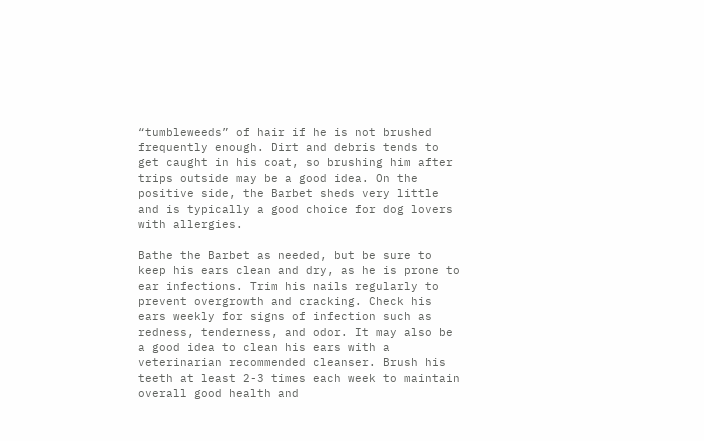“tumbleweeds” of hair if he is not brushed frequently enough. Dirt and debris tends to get caught in his coat, so brushing him after trips outside may be a good idea. On the positive side, the Barbet sheds very little and is typically a good choice for dog lovers with allergies.

Bathe the Barbet as needed, but be sure to keep his ears clean and dry, as he is prone to ear infections. Trim his nails regularly to prevent overgrowth and cracking. Check his ears weekly for signs of infection such as redness, tenderness, and odor. It may also be a good idea to clean his ears with a veterinarian recommended cleanser. Brush his teeth at least 2-3 times each week to maintain overall good health and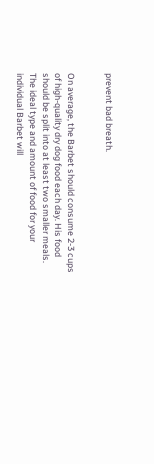prevent bad breath.


On average, the Barbet should consume 2-3 cups of high-quality dry dog food each day. His food should be split into at least two smaller meals. The ideal type and amount of food for your individual Barbet will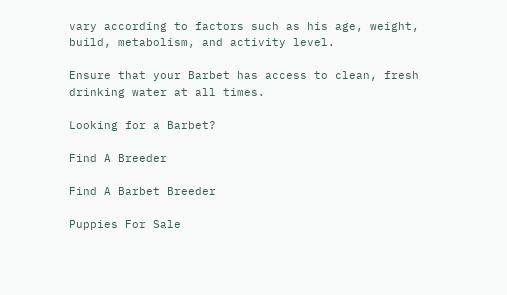vary according to factors such as his age, weight, build, metabolism, and activity level.

Ensure that your Barbet has access to clean, fresh drinking water at all times.

Looking for a Barbet?

Find A Breeder

Find A Barbet Breeder

Puppies For Sale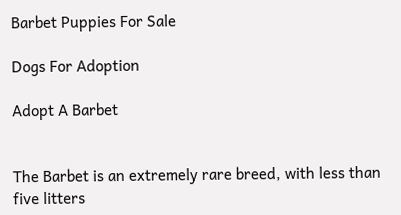Barbet Puppies For Sale

Dogs For Adoption

Adopt A Barbet


The Barbet is an extremely rare breed, with less than five litters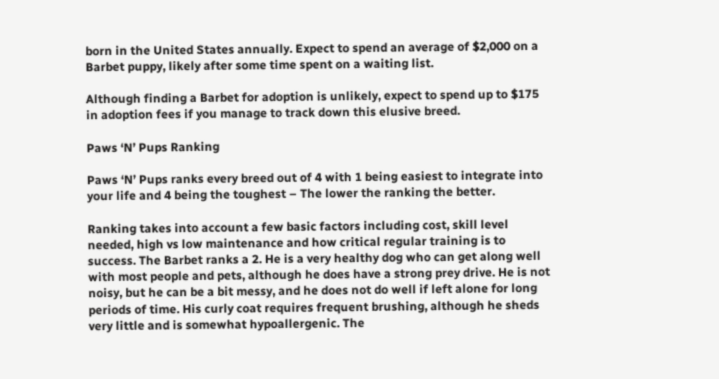born in the United States annually. Expect to spend an average of $2,000 on a Barbet puppy, likely after some time spent on a waiting list.

Although finding a Barbet for adoption is unlikely, expect to spend up to $175 in adoption fees if you manage to track down this elusive breed.

Paws ‘N’ Pups Ranking

Paws ‘N’ Pups ranks every breed out of 4 with 1 being easiest to integrate into your life and 4 being the toughest – The lower the ranking the better.

Ranking takes into account a few basic factors including cost, skill level needed, high vs low maintenance and how critical regular training is to success. The Barbet ranks a 2. He is a very healthy dog who can get along well with most people and pets, although he does have a strong prey drive. He is not noisy, but he can be a bit messy, and he does not do well if left alone for long periods of time. His curly coat requires frequent brushing, although he sheds very little and is somewhat hypoallergenic. The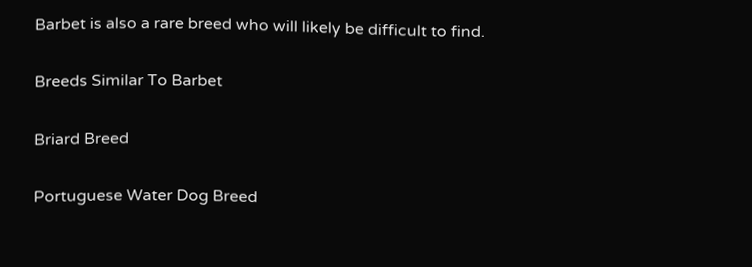Barbet is also a rare breed who will likely be difficult to find.


Breeds Similar To Barbet


Briard Breed


Portuguese Water Dog Breed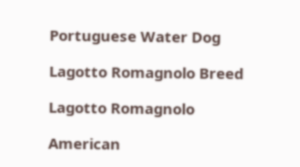Portuguese Water Dog

Lagotto Romagnolo Breed

Lagotto Romagnolo

American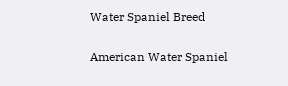Water Spaniel Breed

American Water Spaniel